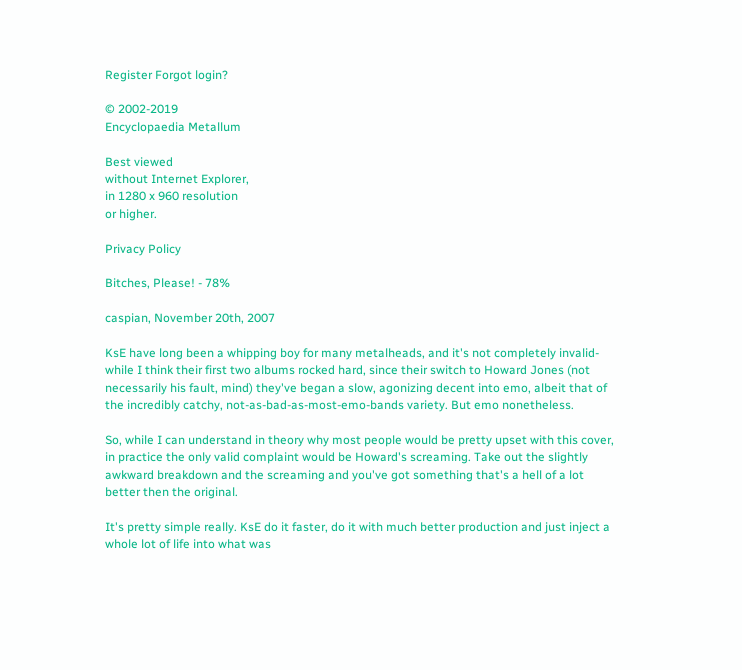Register Forgot login?

© 2002-2019
Encyclopaedia Metallum

Best viewed
without Internet Explorer,
in 1280 x 960 resolution
or higher.

Privacy Policy

Bitches, Please! - 78%

caspian, November 20th, 2007

KsE have long been a whipping boy for many metalheads, and it's not completely invalid- while I think their first two albums rocked hard, since their switch to Howard Jones (not necessarily his fault, mind) they've began a slow, agonizing decent into emo, albeit that of the incredibly catchy, not-as-bad-as-most-emo-bands variety. But emo nonetheless.

So, while I can understand in theory why most people would be pretty upset with this cover, in practice the only valid complaint would be Howard's screaming. Take out the slightly awkward breakdown and the screaming and you've got something that's a hell of a lot better then the original.

It's pretty simple really. KsE do it faster, do it with much better production and just inject a whole lot of life into what was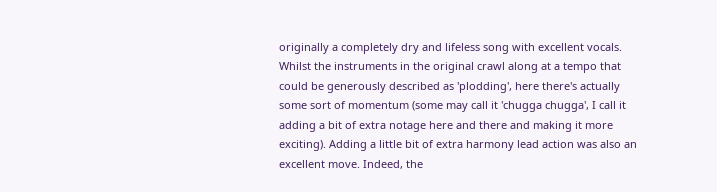originally a completely dry and lifeless song with excellent vocals. Whilst the instruments in the original crawl along at a tempo that could be generously described as 'plodding', here there's actually some sort of momentum (some may call it 'chugga chugga', I call it adding a bit of extra notage here and there and making it more exciting). Adding a little bit of extra harmony lead action was also an excellent move. Indeed, the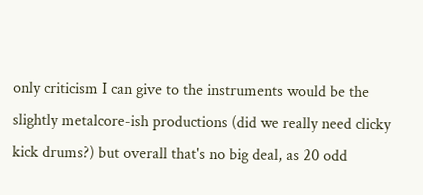only criticism I can give to the instruments would be the slightly metalcore-ish productions (did we really need clicky kick drums?) but overall that's no big deal, as 20 odd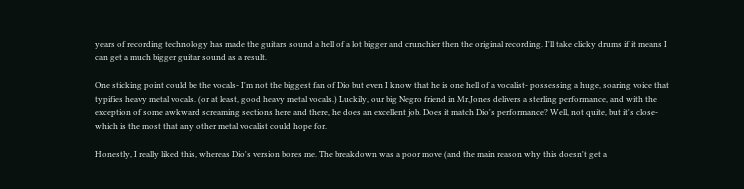years of recording technology has made the guitars sound a hell of a lot bigger and crunchier then the original recording. I'll take clicky drums if it means I can get a much bigger guitar sound as a result.

One sticking point could be the vocals- I'm not the biggest fan of Dio but even I know that he is one hell of a vocalist- possessing a huge, soaring voice that typifies heavy metal vocals. (or at least, good heavy metal vocals.) Luckily, our big Negro friend in Mr.Jones delivers a sterling performance, and with the exception of some awkward screaming sections here and there, he does an excellent job. Does it match Dio's performance? Well, not quite, but it's close- which is the most that any other metal vocalist could hope for.

Honestly, I really liked this, whereas Dio's version bores me. The breakdown was a poor move (and the main reason why this doesn't get a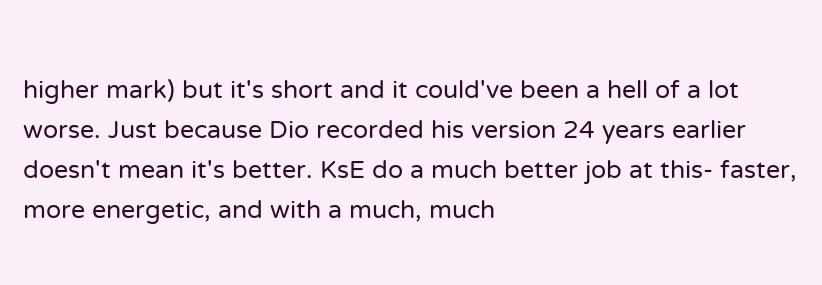higher mark) but it's short and it could've been a hell of a lot worse. Just because Dio recorded his version 24 years earlier doesn't mean it's better. KsE do a much better job at this- faster, more energetic, and with a much, much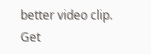better video clip. Get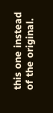this one instead of the original.